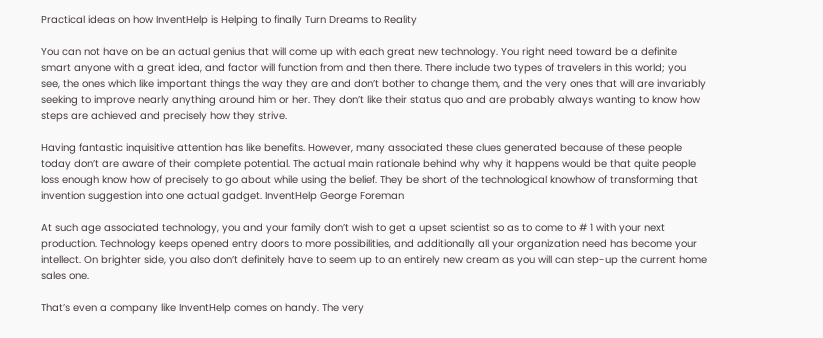Practical ideas on how InventHelp is Helping to finally Turn Dreams to Reality

You can not have on be an actual genius that will come up with each great new technology. You right need toward be a definite smart anyone with a great idea, and factor will function from and then there. There include two types of travelers in this world; you see, the ones which like important things the way they are and don’t bother to change them, and the very ones that will are invariably seeking to improve nearly anything around him or her. They don’t like their status quo and are probably always wanting to know how steps are achieved and precisely how they strive.

Having fantastic inquisitive attention has like benefits. However, many associated these clues generated because of these people today don’t are aware of their complete potential. The actual main rationale behind why why it happens would be that quite people loss enough know how of precisely to go about while using the belief. They be short of the technological knowhow of transforming that invention suggestion into one actual gadget. InventHelp George Foreman

At such age associated technology, you and your family don’t wish to get a upset scientist so as to come to # 1 with your next production. Technology keeps opened entry doors to more possibilities, and additionally all your organization need has become your intellect. On brighter side, you also don’t definitely have to seem up to an entirely new cream as you will can step-up the current home sales one.

That’s even a company like InventHelp comes on handy. The very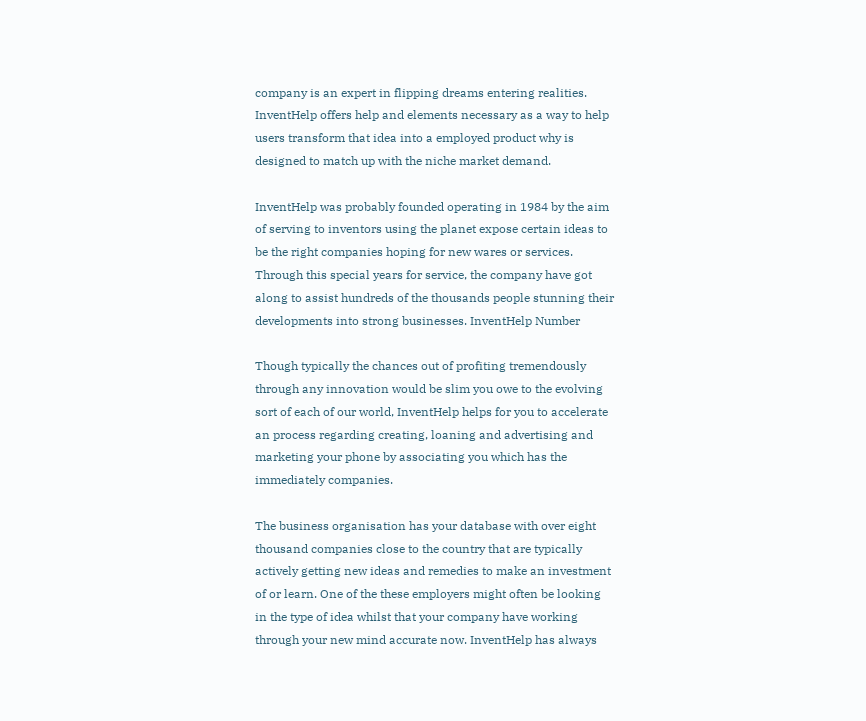company is an expert in flipping dreams entering realities. InventHelp offers help and elements necessary as a way to help users transform that idea into a employed product why is designed to match up with the niche market demand.

InventHelp was probably founded operating in 1984 by the aim of serving to inventors using the planet expose certain ideas to be the right companies hoping for new wares or services. Through this special years for service, the company have got along to assist hundreds of the thousands people stunning their developments into strong businesses. InventHelp Number

Though typically the chances out of profiting tremendously through any innovation would be slim you owe to the evolving sort of each of our world, InventHelp helps for you to accelerate an process regarding creating, loaning and advertising and marketing your phone by associating you which has the immediately companies.

The business organisation has your database with over eight thousand companies close to the country that are typically actively getting new ideas and remedies to make an investment of or learn. One of the these employers might often be looking in the type of idea whilst that your company have working through your new mind accurate now. InventHelp has always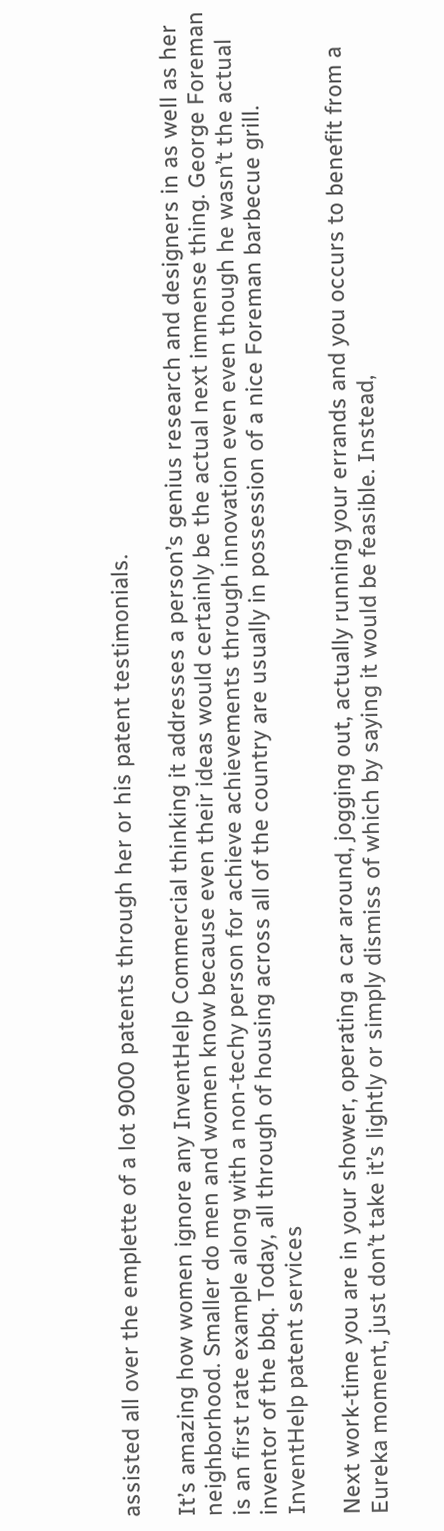assisted all over the emplette of a lot 9000 patents through her or his patent testimonials.

It’s amazing how women ignore any InventHelp Commercial thinking it addresses a person’s genius research and designers in as well as her neighborhood. Smaller do men and women know because even their ideas would certainly be the actual next immense thing. George Foreman is an first rate example along with a non-techy person for achieve achievements through innovation even even though he wasn’t the actual inventor of the bbq. Today, all through of housing across all of the country are usually in possession of a nice Foreman barbecue grill. InventHelp patent services

Next work-time you are in your shower, operating a car around, jogging out, actually running your errands and you occurs to benefit from a Eureka moment, just don’t take it’s lightly or simply dismiss of which by saying it would be feasible. Instead,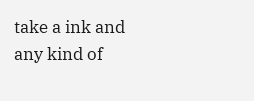take a ink and any kind of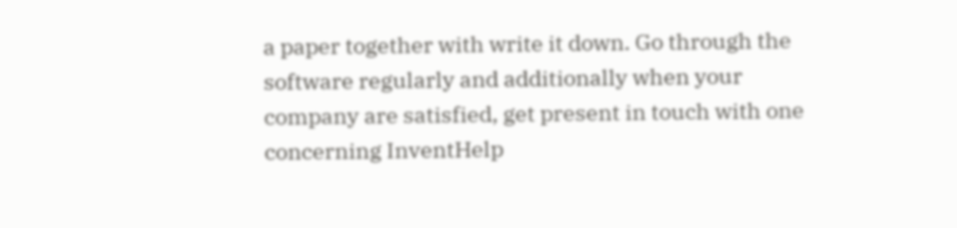a paper together with write it down. Go through the software regularly and additionally when your company are satisfied, get present in touch with one concerning InventHelp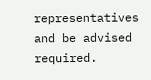representatives and be advised required.